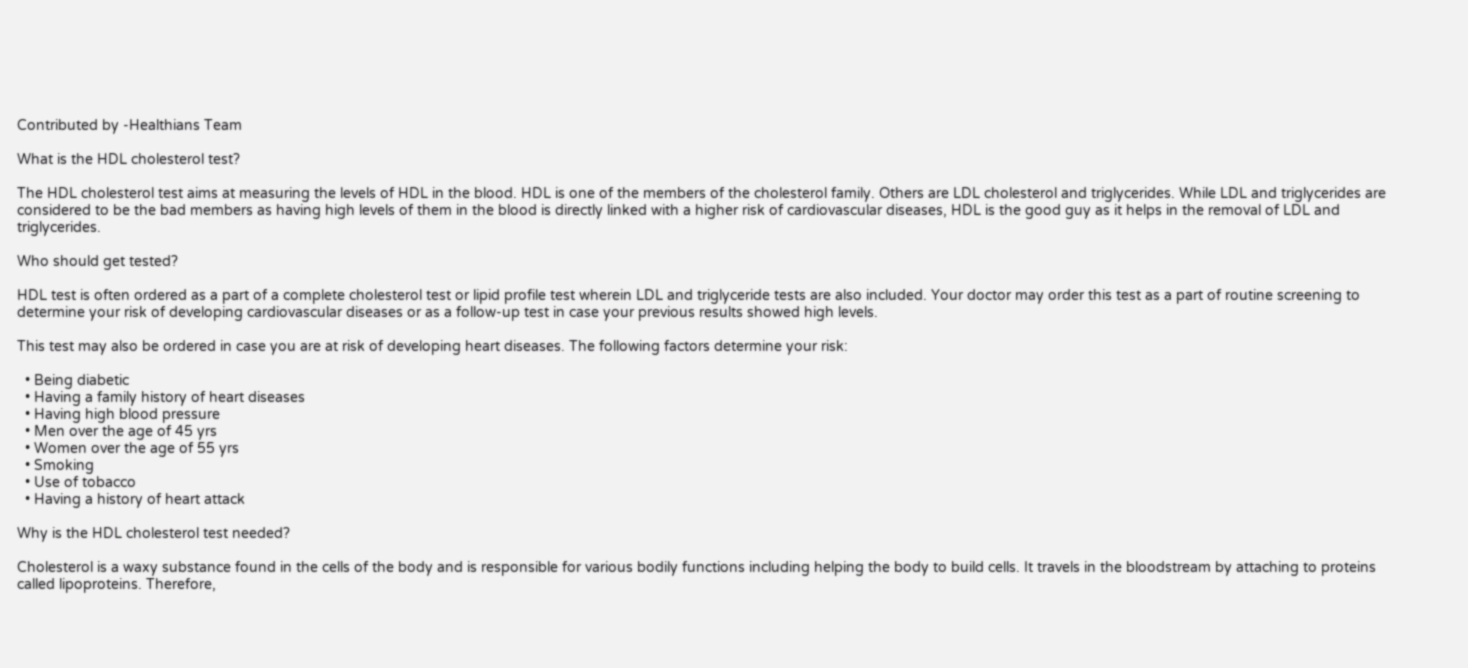Contributed by -Healthians Team

What is the HDL cholesterol test?

The HDL cholesterol test aims at measuring the levels of HDL in the blood. HDL is one of the members of the cholesterol family. Others are LDL cholesterol and triglycerides. While LDL and triglycerides are considered to be the bad members as having high levels of them in the blood is directly linked with a higher risk of cardiovascular diseases, HDL is the good guy as it helps in the removal of LDL and triglycerides.

Who should get tested?

HDL test is often ordered as a part of a complete cholesterol test or lipid profile test wherein LDL and triglyceride tests are also included. Your doctor may order this test as a part of routine screening to determine your risk of developing cardiovascular diseases or as a follow-up test in case your previous results showed high levels.

This test may also be ordered in case you are at risk of developing heart diseases. The following factors determine your risk:

  • Being diabetic
  • Having a family history of heart diseases
  • Having high blood pressure
  • Men over the age of 45 yrs
  • Women over the age of 55 yrs
  • Smoking
  • Use of tobacco
  • Having a history of heart attack

Why is the HDL cholesterol test needed?

Cholesterol is a waxy substance found in the cells of the body and is responsible for various bodily functions including helping the body to build cells. It travels in the bloodstream by attaching to proteins called lipoproteins. Therefore,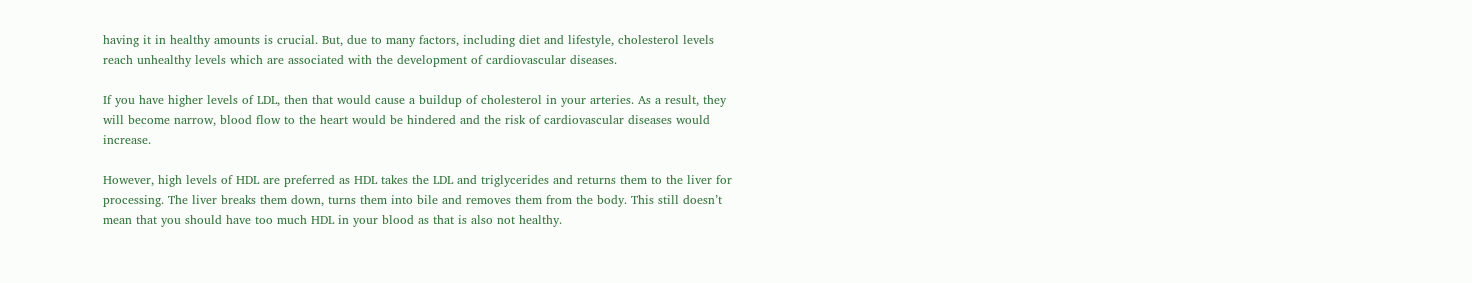having it in healthy amounts is crucial. But, due to many factors, including diet and lifestyle, cholesterol levels reach unhealthy levels which are associated with the development of cardiovascular diseases.

If you have higher levels of LDL, then that would cause a buildup of cholesterol in your arteries. As a result, they will become narrow, blood flow to the heart would be hindered and the risk of cardiovascular diseases would increase.

However, high levels of HDL are preferred as HDL takes the LDL and triglycerides and returns them to the liver for processing. The liver breaks them down, turns them into bile and removes them from the body. This still doesn’t mean that you should have too much HDL in your blood as that is also not healthy.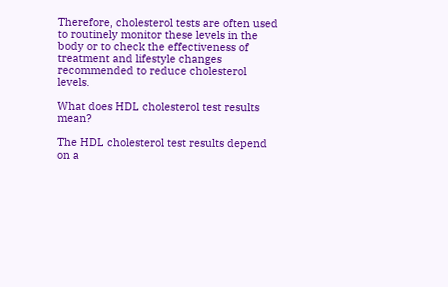Therefore, cholesterol tests are often used to routinely monitor these levels in the body or to check the effectiveness of treatment and lifestyle changes recommended to reduce cholesterol levels.

What does HDL cholesterol test results mean?

The HDL cholesterol test results depend on a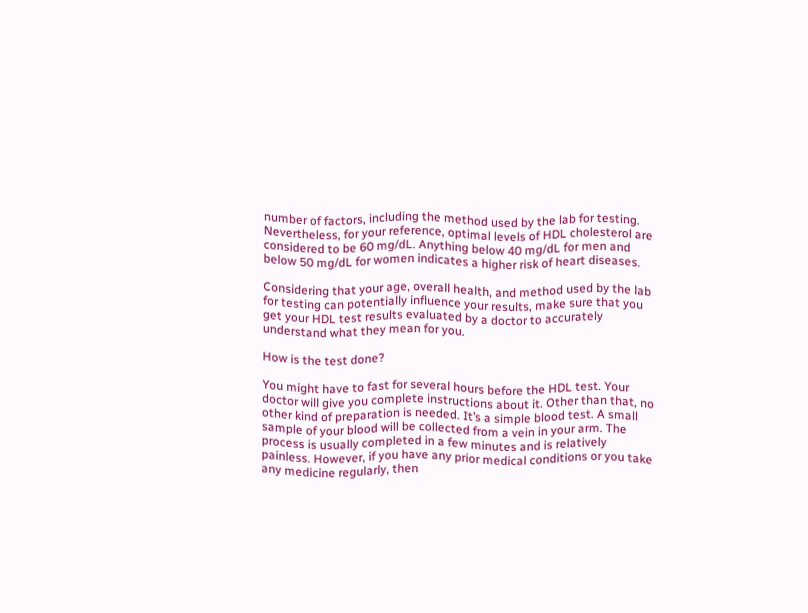number of factors, including the method used by the lab for testing. Nevertheless, for your reference, optimal levels of HDL cholesterol are considered to be 60 mg/dL. Anything below 40 mg/dL for men and below 50 mg/dL for women indicates a higher risk of heart diseases.

Considering that your age, overall health, and method used by the lab for testing can potentially influence your results, make sure that you get your HDL test results evaluated by a doctor to accurately understand what they mean for you.

How is the test done?

You might have to fast for several hours before the HDL test. Your doctor will give you complete instructions about it. Other than that, no other kind of preparation is needed. It’s a simple blood test. A small sample of your blood will be collected from a vein in your arm. The process is usually completed in a few minutes and is relatively painless. However, if you have any prior medical conditions or you take any medicine regularly, then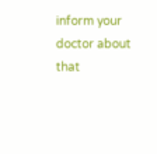inform your doctor about that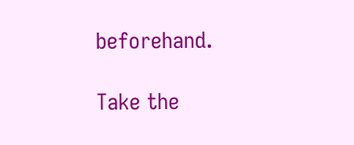beforehand.

Take the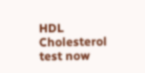HDL Cholesterol test now